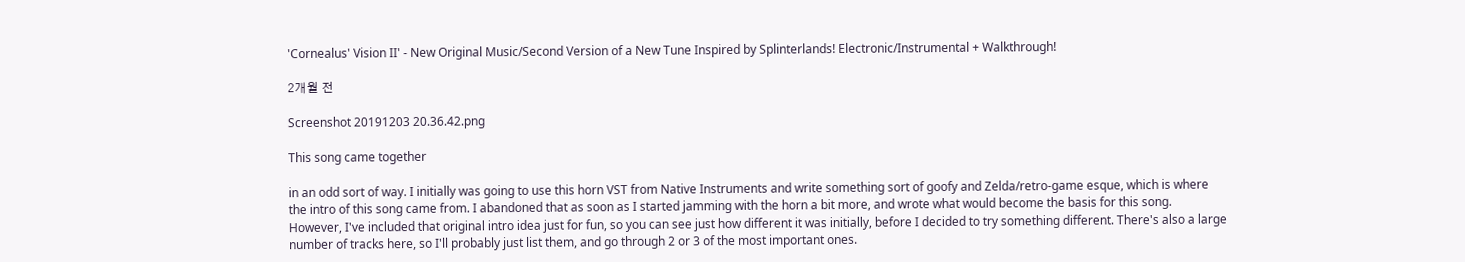'Cornealus' Vision II' - New Original Music/Second Version of a New Tune Inspired by Splinterlands! Electronic/Instrumental + Walkthrough!

2개월 전

Screenshot 20191203 20.36.42.png

This song came together

in an odd sort of way. I initially was going to use this horn VST from Native Instruments and write something sort of goofy and Zelda/retro-game esque, which is where the intro of this song came from. I abandoned that as soon as I started jamming with the horn a bit more, and wrote what would become the basis for this song. However, I've included that original intro idea just for fun, so you can see just how different it was initially, before I decided to try something different. There's also a large number of tracks here, so I'll probably just list them, and go through 2 or 3 of the most important ones.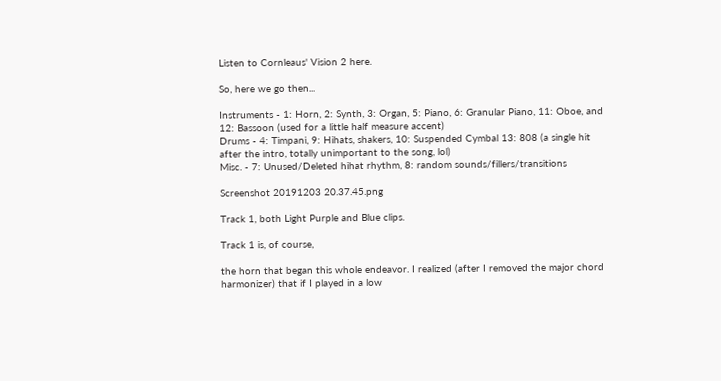Listen to Cornleaus' Vision 2 here.

So, here we go then...

Instruments - 1: Horn, 2: Synth, 3: Organ, 5: Piano, 6: Granular Piano, 11: Oboe, and 12: Bassoon (used for a little half measure accent)
Drums - 4: Timpani, 9: Hihats, shakers, 10: Suspended Cymbal 13: 808 (a single hit after the intro, totally unimportant to the song, lol)
Misc. - 7: Unused/Deleted hihat rhythm, 8: random sounds/fillers/transitions

Screenshot 20191203 20.37.45.png

Track 1, both Light Purple and Blue clips.

Track 1 is, of course,

the horn that began this whole endeavor. I realized (after I removed the major chord harmonizer) that if I played in a low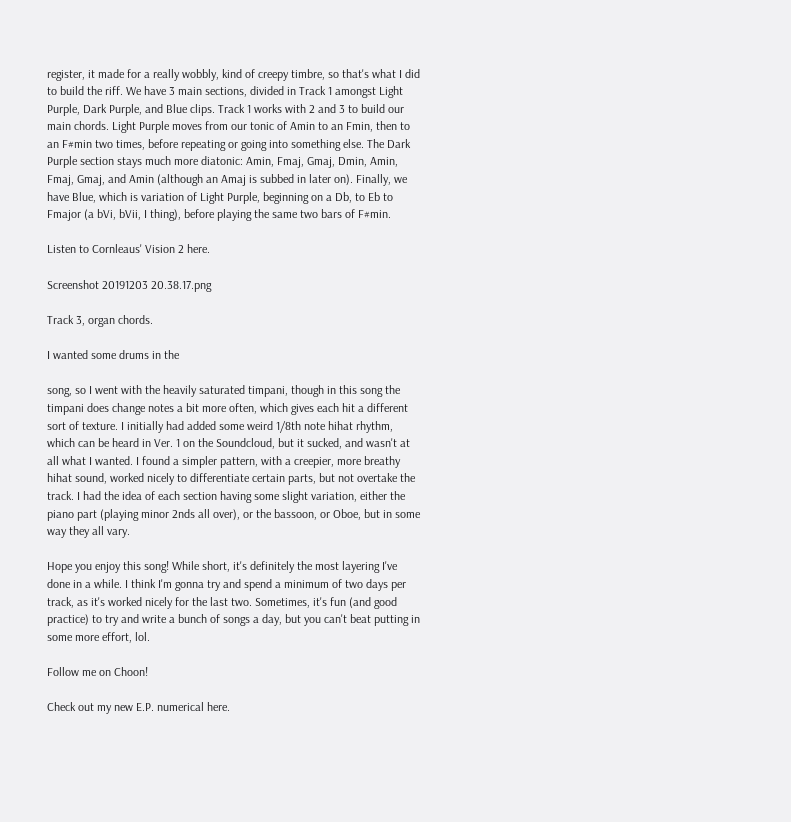register, it made for a really wobbly, kind of creepy timbre, so that's what I did to build the riff. We have 3 main sections, divided in Track 1 amongst Light Purple, Dark Purple, and Blue clips. Track 1 works with 2 and 3 to build our main chords. Light Purple moves from our tonic of Amin to an Fmin, then to an F#min two times, before repeating or going into something else. The Dark Purple section stays much more diatonic: Amin, Fmaj, Gmaj, Dmin, Amin, Fmaj, Gmaj, and Amin (although an Amaj is subbed in later on). Finally, we have Blue, which is variation of Light Purple, beginning on a Db, to Eb to Fmajor (a bVi, bVii, I thing), before playing the same two bars of F#min.

Listen to Cornleaus' Vision 2 here.

Screenshot 20191203 20.38.17.png

Track 3, organ chords.

I wanted some drums in the

song, so I went with the heavily saturated timpani, though in this song the timpani does change notes a bit more often, which gives each hit a different sort of texture. I initially had added some weird 1/8th note hihat rhythm, which can be heard in Ver. 1 on the Soundcloud, but it sucked, and wasn't at all what I wanted. I found a simpler pattern, with a creepier, more breathy hihat sound, worked nicely to differentiate certain parts, but not overtake the track. I had the idea of each section having some slight variation, either the piano part (playing minor 2nds all over), or the bassoon, or Oboe, but in some way they all vary.

Hope you enjoy this song! While short, it's definitely the most layering I've done in a while. I think I'm gonna try and spend a minimum of two days per track, as it's worked nicely for the last two. Sometimes, it's fun (and good practice) to try and write a bunch of songs a day, but you can't beat putting in some more effort, lol.

Follow me on Choon!

Check out my new E.P. numerical here.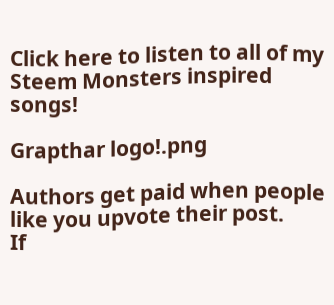Click here to listen to all of my Steem Monsters inspired songs!

Grapthar logo!.png

Authors get paid when people like you upvote their post.
If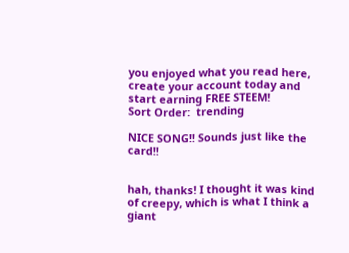you enjoyed what you read here, create your account today and start earning FREE STEEM!
Sort Order:  trending

NICE SONG!! Sounds just like the card!!


hah, thanks! I thought it was kind of creepy, which is what I think a giant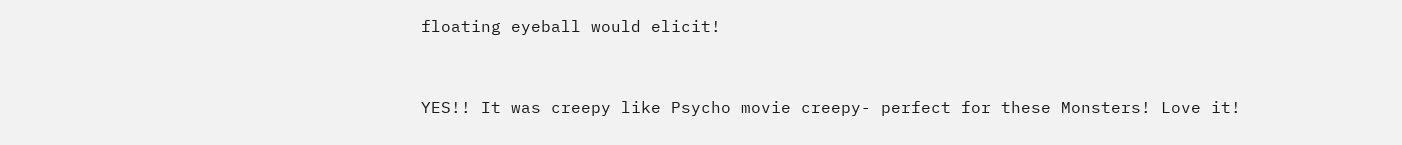floating eyeball would elicit!


YES!! It was creepy like Psycho movie creepy- perfect for these Monsters! Love it!